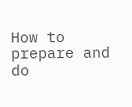How to prepare and do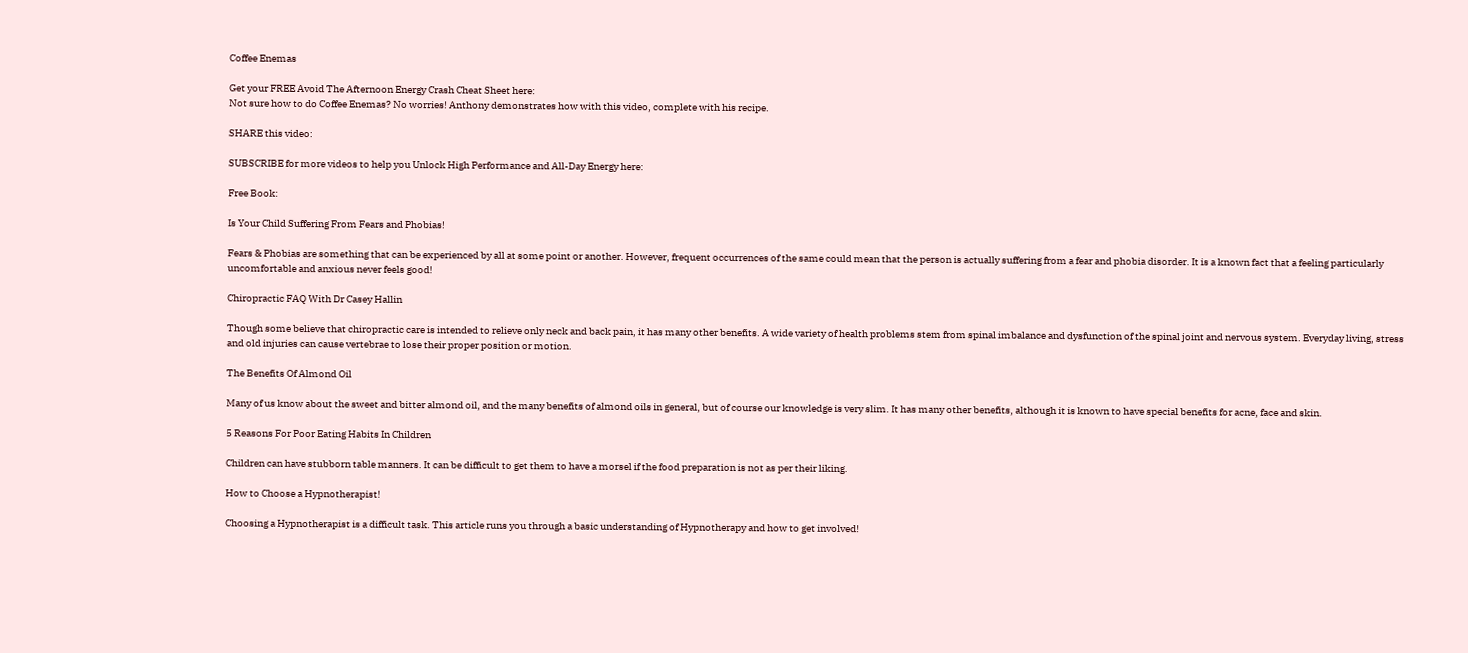Coffee Enemas

Get your FREE Avoid The Afternoon Energy Crash Cheat Sheet here:
Not sure how to do Coffee Enemas? No worries! Anthony demonstrates how with this video, complete with his recipe.

SHARE this video:

SUBSCRIBE for more videos to help you Unlock High Performance and All-Day Energy here:

Free Book:

Is Your Child Suffering From Fears and Phobias!

Fears & Phobias are something that can be experienced by all at some point or another. However, frequent occurrences of the same could mean that the person is actually suffering from a fear and phobia disorder. It is a known fact that a feeling particularly uncomfortable and anxious never feels good!

Chiropractic FAQ With Dr Casey Hallin

Though some believe that chiropractic care is intended to relieve only neck and back pain, it has many other benefits. A wide variety of health problems stem from spinal imbalance and dysfunction of the spinal joint and nervous system. Everyday living, stress and old injuries can cause vertebrae to lose their proper position or motion.

The Benefits Of Almond Oil

Many of us know about the sweet and bitter almond oil, and the many benefits of almond oils in general, but of course our knowledge is very slim. It has many other benefits, although it is known to have special benefits for acne, face and skin.

5 Reasons For Poor Eating Habits In Children

Children can have stubborn table manners. It can be difficult to get them to have a morsel if the food preparation is not as per their liking.

How to Choose a Hypnotherapist!

Choosing a Hypnotherapist is a difficult task. This article runs you through a basic understanding of Hypnotherapy and how to get involved!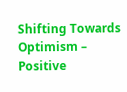Shifting Towards Optimism – Positive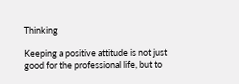Thinking

Keeping a positive attitude is not just good for the professional life, but to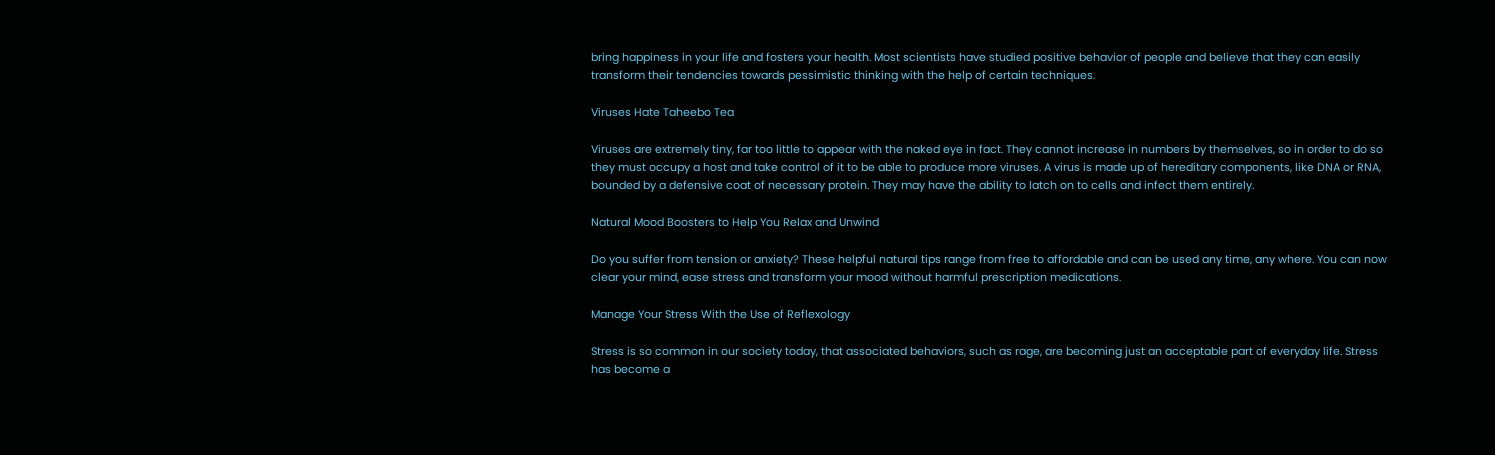bring happiness in your life and fosters your health. Most scientists have studied positive behavior of people and believe that they can easily transform their tendencies towards pessimistic thinking with the help of certain techniques.

Viruses Hate Taheebo Tea

Viruses are extremely tiny, far too little to appear with the naked eye in fact. They cannot increase in numbers by themselves, so in order to do so they must occupy a host and take control of it to be able to produce more viruses. A virus is made up of hereditary components, like DNA or RNA, bounded by a defensive coat of necessary protein. They may have the ability to latch on to cells and infect them entirely.

Natural Mood Boosters to Help You Relax and Unwind

Do you suffer from tension or anxiety? These helpful natural tips range from free to affordable and can be used any time, any where. You can now clear your mind, ease stress and transform your mood without harmful prescription medications.

Manage Your Stress With the Use of Reflexology

Stress is so common in our society today, that associated behaviors, such as rage, are becoming just an acceptable part of everyday life. Stress has become a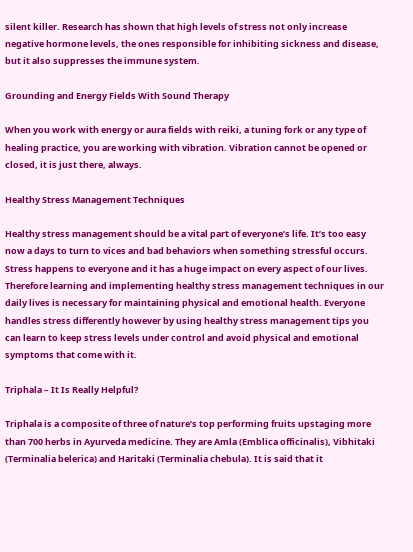silent killer. Research has shown that high levels of stress not only increase negative hormone levels, the ones responsible for inhibiting sickness and disease, but it also suppresses the immune system.

Grounding and Energy Fields With Sound Therapy

When you work with energy or aura fields with reiki, a tuning fork or any type of healing practice, you are working with vibration. Vibration cannot be opened or closed, it is just there, always.

Healthy Stress Management Techniques

Healthy stress management should be a vital part of everyone’s life. It’s too easy now a days to turn to vices and bad behaviors when something stressful occurs. Stress happens to everyone and it has a huge impact on every aspect of our lives. Therefore learning and implementing healthy stress management techniques in our daily lives is necessary for maintaining physical and emotional health. Everyone handles stress differently however by using healthy stress management tips you can learn to keep stress levels under control and avoid physical and emotional symptoms that come with it.

Triphala – It Is Really Helpful?

Triphala is a composite of three of nature’s top performing fruits upstaging more than 700 herbs in Ayurveda medicine. They are Amla (Emblica officinalis), Vibhitaki (Terminalia belerica) and Haritaki (Terminalia chebula). It is said that it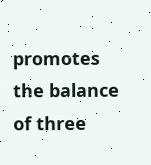promotes the balance of three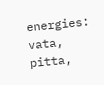energies: vata, pitta,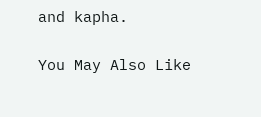and kapha.

You May Also Like